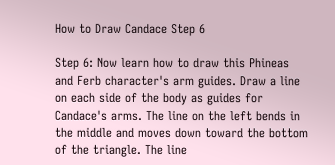How to Draw Candace Step 6

Step 6: Now learn how to draw this Phineas and Ferb character's arm guides. Draw a line on each side of the body as guides for Candace's arms. The line on the left bends in the middle and moves down toward the bottom of the triangle. The line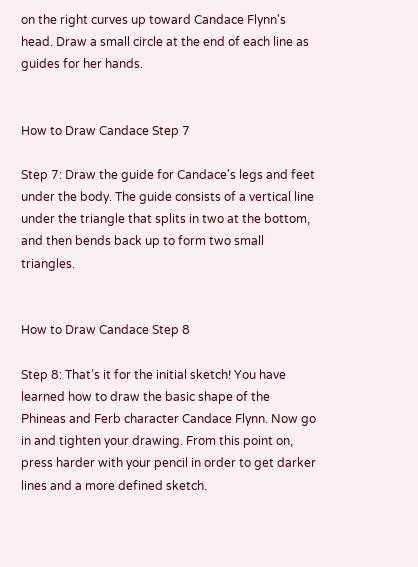on the right curves up toward Candace Flynn's head. Draw a small circle at the end of each line as guides for her hands.


How to Draw Candace Step 7

Step 7: Draw the guide for Candace's legs and feet under the body. The guide consists of a vertical line under the triangle that splits in two at the bottom, and then bends back up to form two small triangles.


How to Draw Candace Step 8

Step 8: That’s it for the initial sketch! You have learned how to draw the basic shape of the Phineas and Ferb character Candace Flynn. Now go in and tighten your drawing. From this point on, press harder with your pencil in order to get darker lines and a more defined sketch.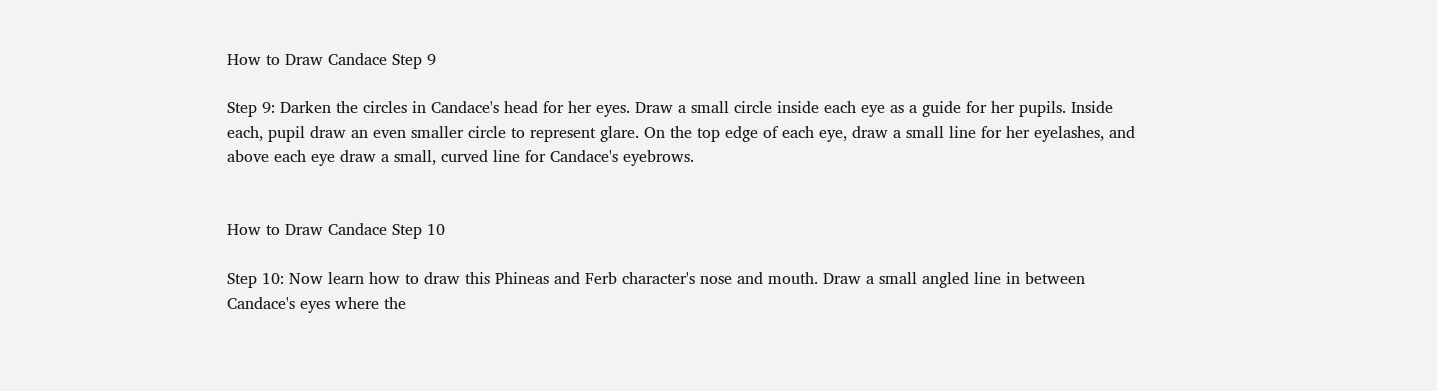How to Draw Candace Step 9

Step 9: Darken the circles in Candace's head for her eyes. Draw a small circle inside each eye as a guide for her pupils. Inside each, pupil draw an even smaller circle to represent glare. On the top edge of each eye, draw a small line for her eyelashes, and above each eye draw a small, curved line for Candace's eyebrows.


How to Draw Candace Step 10

Step 10: Now learn how to draw this Phineas and Ferb character's nose and mouth. Draw a small angled line in between Candace's eyes where the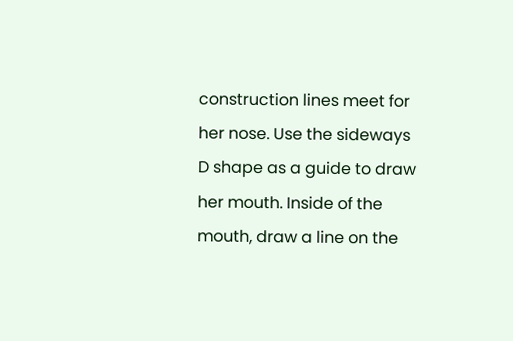construction lines meet for her nose. Use the sideways D shape as a guide to draw her mouth. Inside of the mouth, draw a line on the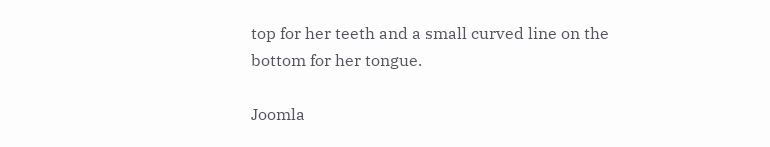top for her teeth and a small curved line on the bottom for her tongue.

Joomla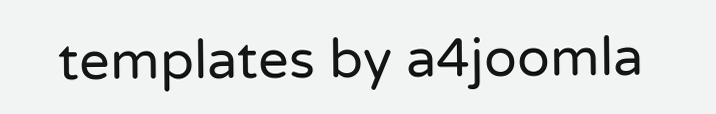templates by a4joomla